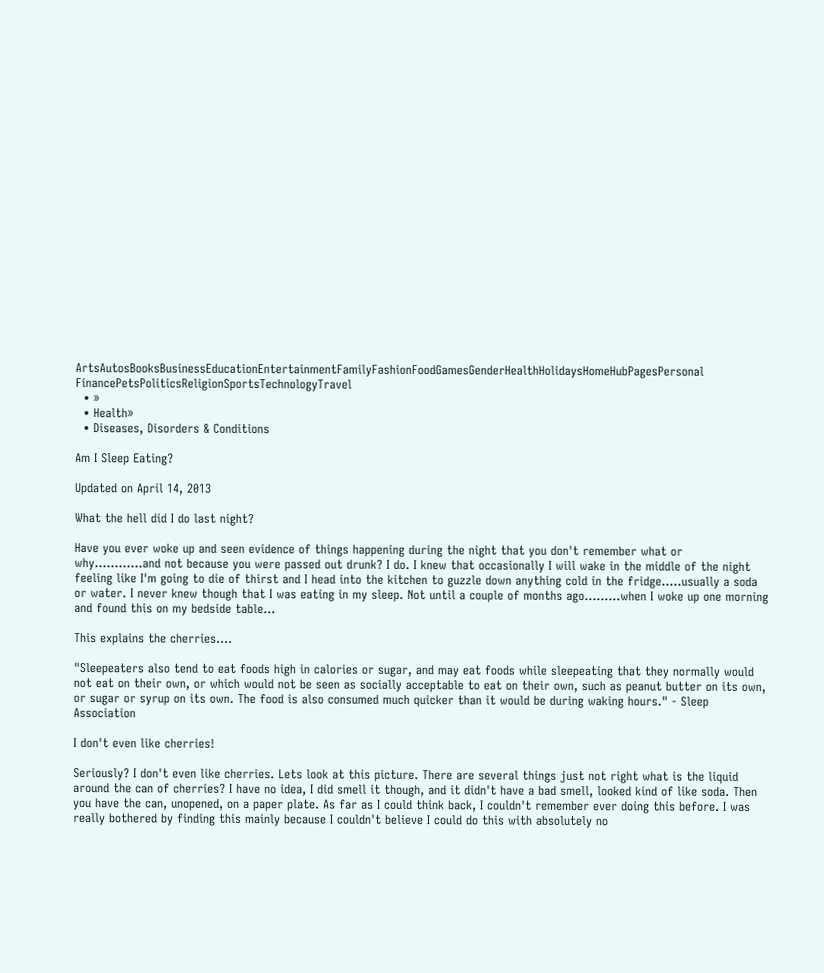ArtsAutosBooksBusinessEducationEntertainmentFamilyFashionFoodGamesGenderHealthHolidaysHomeHubPagesPersonal FinancePetsPoliticsReligionSportsTechnologyTravel
  • »
  • Health»
  • Diseases, Disorders & Conditions

Am I Sleep Eating?

Updated on April 14, 2013

What the hell did I do last night?

Have you ever woke up and seen evidence of things happening during the night that you don't remember what or why............and not because you were passed out drunk? I do. I knew that occasionally I will wake in the middle of the night feeling like I'm going to die of thirst and I head into the kitchen to guzzle down anything cold in the fridge.....usually a soda or water. I never knew though that I was eating in my sleep. Not until a couple of months ago.........when I woke up one morning and found this on my bedside table...

This explains the cherries....

"Sleepeaters also tend to eat foods high in calories or sugar, and may eat foods while sleepeating that they normally would not eat on their own, or which would not be seen as socially acceptable to eat on their own, such as peanut butter on its own, or sugar or syrup on its own. The food is also consumed much quicker than it would be during waking hours." - Sleep Association

I don't even like cherries!

Seriously? I don't even like cherries. Lets look at this picture. There are several things just not right what is the liquid around the can of cherries? I have no idea, I did smell it though, and it didn't have a bad smell, looked kind of like soda. Then you have the can, unopened, on a paper plate. As far as I could think back, I couldn't remember ever doing this before. I was really bothered by finding this mainly because I couldn't believe I could do this with absolutely no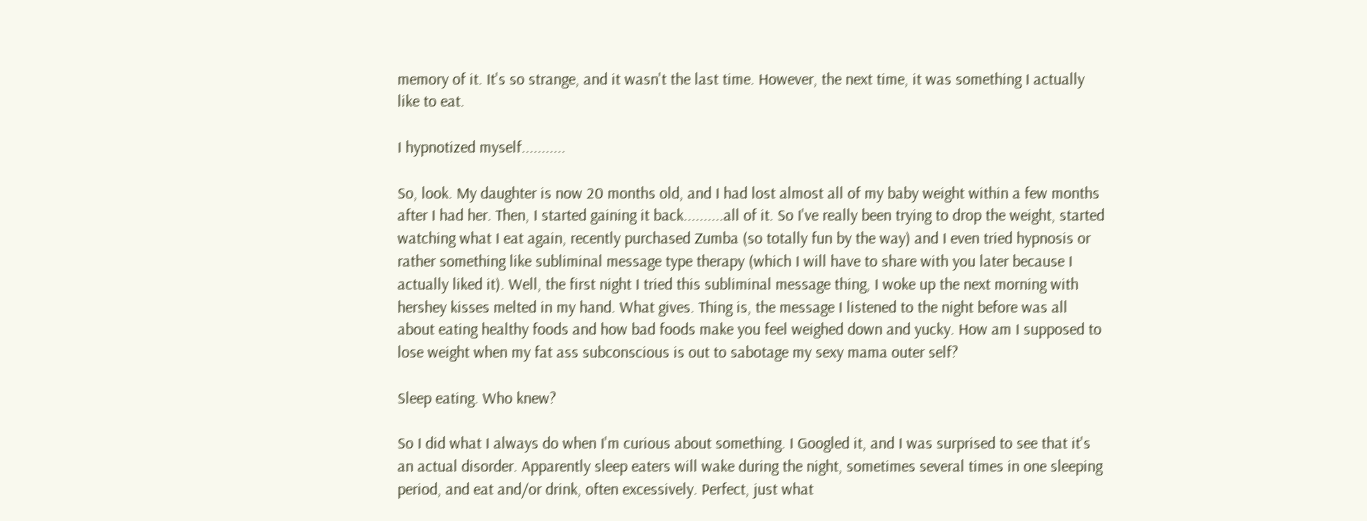memory of it. It's so strange, and it wasn't the last time. However, the next time, it was something I actually like to eat.

I hypnotized myself...........

So, look. My daughter is now 20 months old, and I had lost almost all of my baby weight within a few months after I had her. Then, I started gaining it back..........all of it. So I've really been trying to drop the weight, started watching what I eat again, recently purchased Zumba (so totally fun by the way) and I even tried hypnosis or rather something like subliminal message type therapy (which I will have to share with you later because I actually liked it). Well, the first night I tried this subliminal message thing, I woke up the next morning with hershey kisses melted in my hand. What gives. Thing is, the message I listened to the night before was all about eating healthy foods and how bad foods make you feel weighed down and yucky. How am I supposed to lose weight when my fat ass subconscious is out to sabotage my sexy mama outer self?

Sleep eating. Who knew?

So I did what I always do when I'm curious about something. I Googled it, and I was surprised to see that it's an actual disorder. Apparently sleep eaters will wake during the night, sometimes several times in one sleeping period, and eat and/or drink, often excessively. Perfect, just what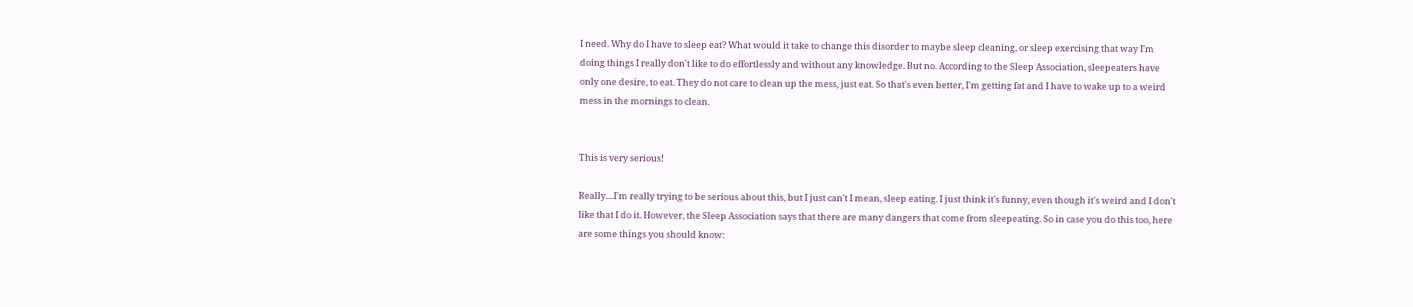I need. Why do I have to sleep eat? What would it take to change this disorder to maybe sleep cleaning, or sleep exercising that way I'm doing things I really don't like to do effortlessly and without any knowledge. But no. According to the Sleep Association, sleepeaters have only one desire, to eat. They do not care to clean up the mess, just eat. So that's even better, I'm getting fat and I have to wake up to a weird mess in the mornings to clean.


This is very serious!

Really....I'm really trying to be serious about this, but I just can't I mean, sleep eating. I just think it's funny, even though it's weird and I don't like that I do it. However, the Sleep Association says that there are many dangers that come from sleepeating. So in case you do this too, here are some things you should know: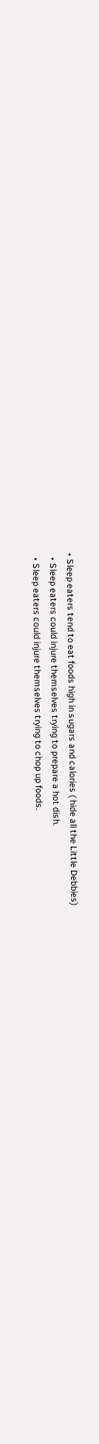• Sleep eaters tend to eat foods high in sugars and calories ( hide all the Little Debbies)
  • Sleep eaters could injure themselves trying to prepare a hot dish.
  • Sleep eaters could injure themselves trying to chop up foods.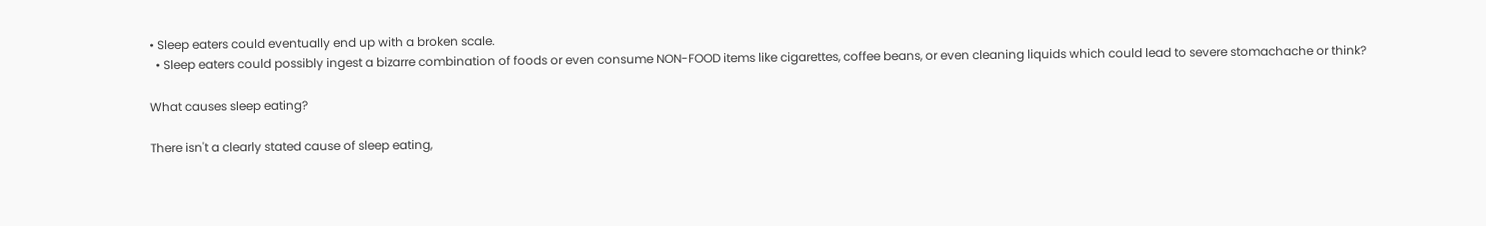• Sleep eaters could eventually end up with a broken scale.
  • Sleep eaters could possibly ingest a bizarre combination of foods or even consume NON-FOOD items like cigarettes, coffee beans, or even cleaning liquids which could lead to severe stomachache or think?

What causes sleep eating?

There isn't a clearly stated cause of sleep eating,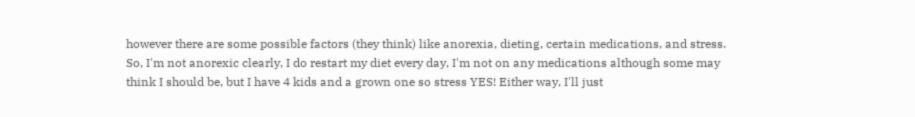however there are some possible factors (they think) like anorexia, dieting, certain medications, and stress. So, I'm not anorexic clearly, I do restart my diet every day, I'm not on any medications although some may think I should be, but I have 4 kids and a grown one so stress YES! Either way, I'll just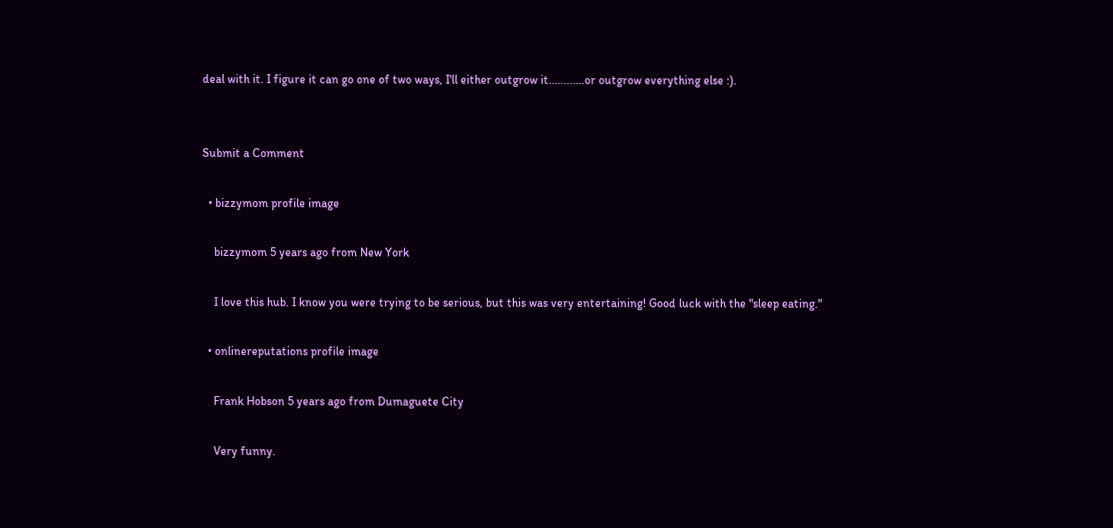deal with it. I figure it can go one of two ways, I'll either outgrow it............or outgrow everything else :).


Submit a Comment

  • bizzymom profile image

    bizzymom 5 years ago from New York

    I love this hub. I know you were trying to be serious, but this was very entertaining! Good luck with the "sleep eating."

  • onlinereputations profile image

    Frank Hobson 5 years ago from Dumaguete City

    Very funny.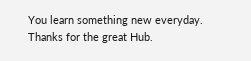You learn something new everyday. Thanks for the great Hub.